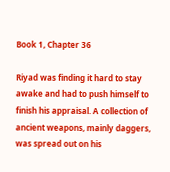Book 1, Chapter 36

Riyad was finding it hard to stay awake and had to push himself to finish his appraisal. A collection of ancient weapons, mainly daggers, was spread out on his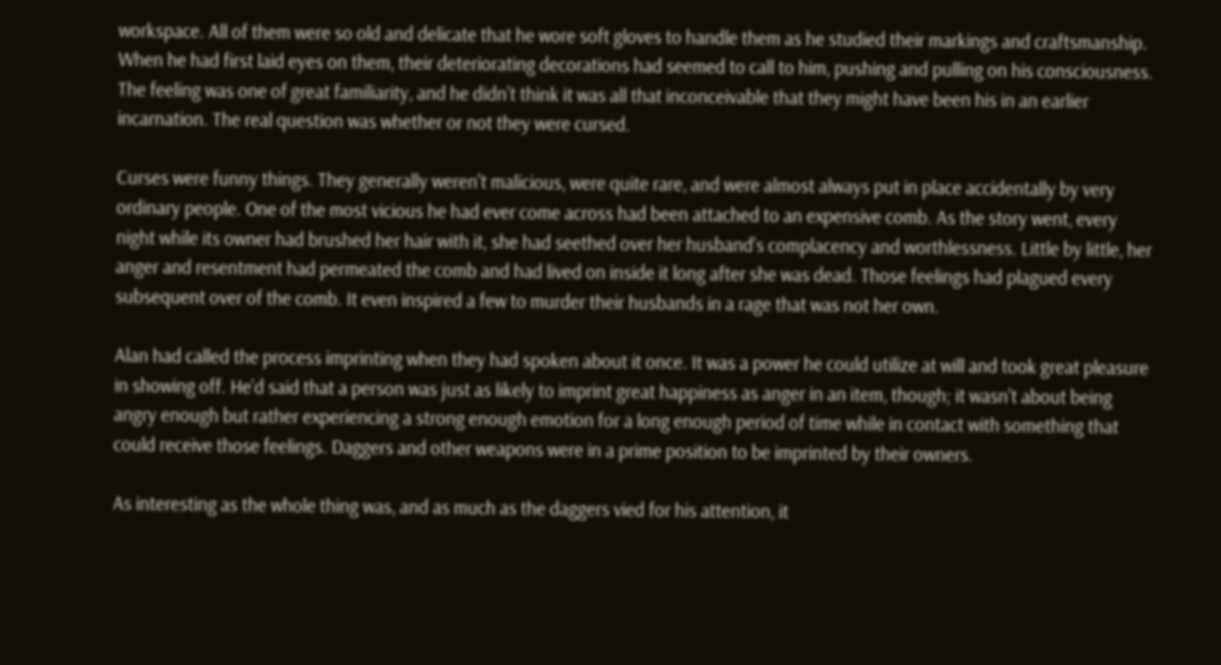workspace. All of them were so old and delicate that he wore soft gloves to handle them as he studied their markings and craftsmanship. When he had first laid eyes on them, their deteriorating decorations had seemed to call to him, pushing and pulling on his consciousness. The feeling was one of great familiarity, and he didn’t think it was all that inconceivable that they might have been his in an earlier incarnation. The real question was whether or not they were cursed.

Curses were funny things. They generally weren't malicious, were quite rare, and were almost always put in place accidentally by very ordinary people. One of the most vicious he had ever come across had been attached to an expensive comb. As the story went, every night while its owner had brushed her hair with it, she had seethed over her husband’s complacency and worthlessness. Little by little, her anger and resentment had permeated the comb and had lived on inside it long after she was dead. Those feelings had plagued every subsequent over of the comb. It even inspired a few to murder their husbands in a rage that was not her own.

Alan had called the process imprinting when they had spoken about it once. It was a power he could utilize at will and took great pleasure in showing off. He’d said that a person was just as likely to imprint great happiness as anger in an item, though; it wasn't about being angry enough but rather experiencing a strong enough emotion for a long enough period of time while in contact with something that could receive those feelings. Daggers and other weapons were in a prime position to be imprinted by their owners.

As interesting as the whole thing was, and as much as the daggers vied for his attention, it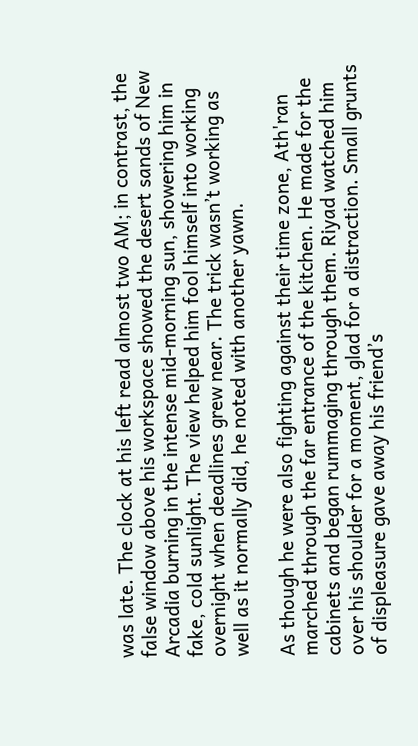was late. The clock at his left read almost two AM; in contrast, the false window above his workspace showed the desert sands of New Arcadia burning in the intense mid-morning sun, showering him in fake, cold sunlight. The view helped him fool himself into working overnight when deadlines grew near. The trick wasn’t working as well as it normally did, he noted with another yawn.

As though he were also fighting against their time zone, Ath'ran marched through the far entrance of the kitchen. He made for the cabinets and began rummaging through them. Riyad watched him over his shoulder for a moment, glad for a distraction. Small grunts of displeasure gave away his friend’s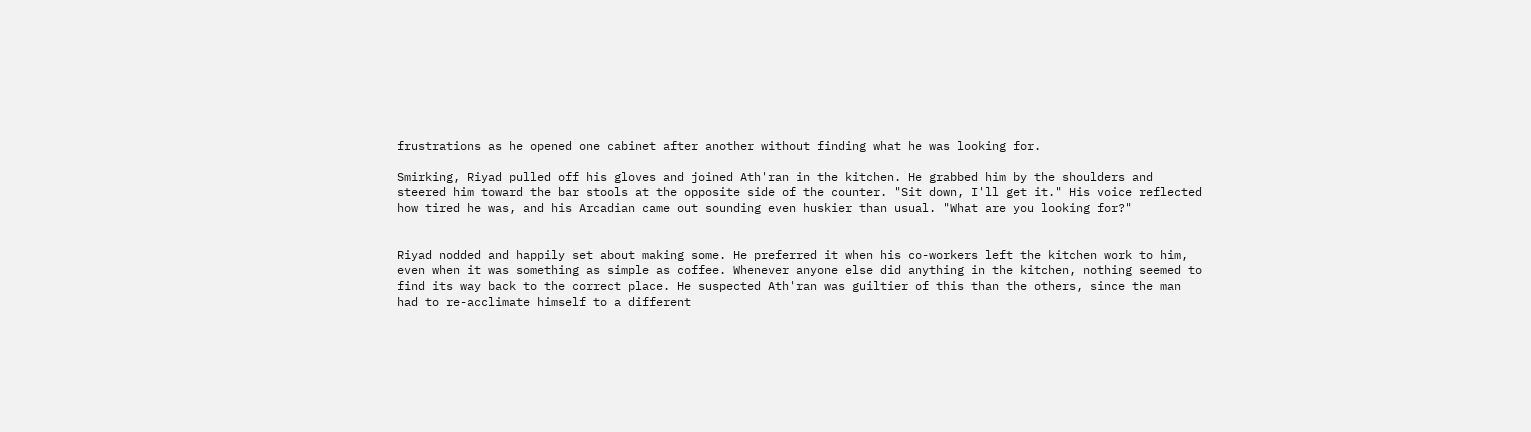frustrations as he opened one cabinet after another without finding what he was looking for.

Smirking, Riyad pulled off his gloves and joined Ath'ran in the kitchen. He grabbed him by the shoulders and steered him toward the bar stools at the opposite side of the counter. "Sit down, I'll get it." His voice reflected how tired he was, and his Arcadian came out sounding even huskier than usual. "What are you looking for?"


Riyad nodded and happily set about making some. He preferred it when his co-workers left the kitchen work to him, even when it was something as simple as coffee. Whenever anyone else did anything in the kitchen, nothing seemed to find its way back to the correct place. He suspected Ath'ran was guiltier of this than the others, since the man had to re-acclimate himself to a different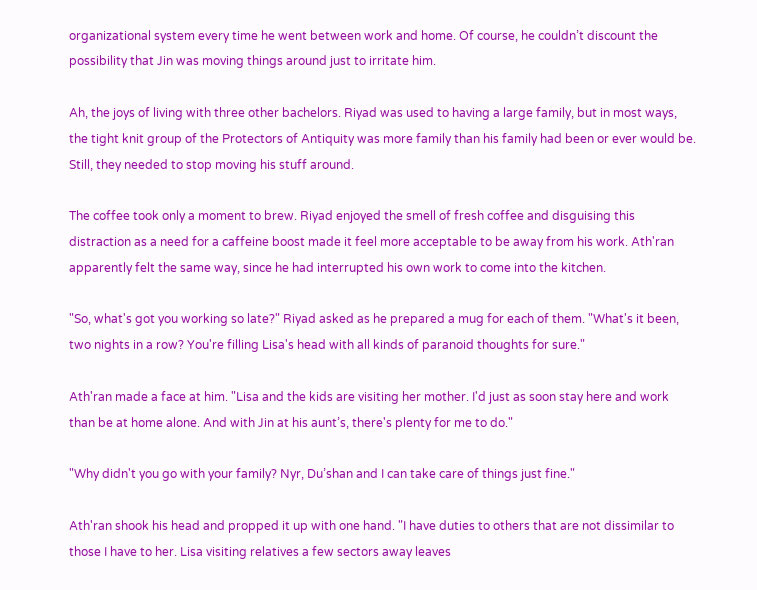organizational system every time he went between work and home. Of course, he couldn’t discount the possibility that Jin was moving things around just to irritate him.

Ah, the joys of living with three other bachelors. Riyad was used to having a large family, but in most ways, the tight knit group of the Protectors of Antiquity was more family than his family had been or ever would be. Still, they needed to stop moving his stuff around.

The coffee took only a moment to brew. Riyad enjoyed the smell of fresh coffee and disguising this distraction as a need for a caffeine boost made it feel more acceptable to be away from his work. Ath'ran apparently felt the same way, since he had interrupted his own work to come into the kitchen.

"So, what's got you working so late?" Riyad asked as he prepared a mug for each of them. "What's it been, two nights in a row? You're filling Lisa's head with all kinds of paranoid thoughts for sure."

Ath'ran made a face at him. "Lisa and the kids are visiting her mother. I'd just as soon stay here and work than be at home alone. And with Jin at his aunt’s, there's plenty for me to do."

"Why didn't you go with your family? Nyr, Du’shan and I can take care of things just fine."

Ath'ran shook his head and propped it up with one hand. "I have duties to others that are not dissimilar to those I have to her. Lisa visiting relatives a few sectors away leaves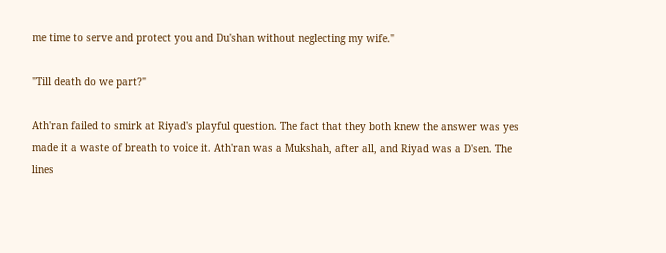me time to serve and protect you and Du'shan without neglecting my wife."

"Till death do we part?"

Ath'ran failed to smirk at Riyad's playful question. The fact that they both knew the answer was yes made it a waste of breath to voice it. Ath'ran was a Mukshah, after all, and Riyad was a D'sen. The lines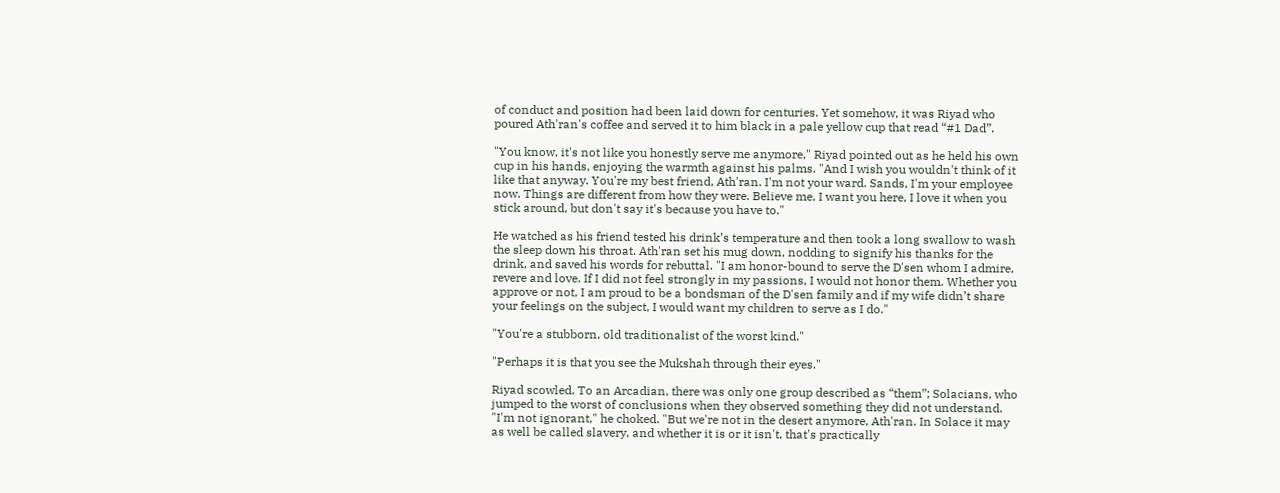of conduct and position had been laid down for centuries. Yet somehow, it was Riyad who poured Ath'ran's coffee and served it to him black in a pale yellow cup that read “#1 Dad”.

"You know, it's not like you honestly serve me anymore," Riyad pointed out as he held his own cup in his hands, enjoying the warmth against his palms. "And I wish you wouldn't think of it like that anyway. You're my best friend, Ath'ran. I'm not your ward. Sands, I'm your employee now. Things are different from how they were. Believe me, I want you here, I love it when you stick around, but don't say it's because you have to."

He watched as his friend tested his drink’s temperature and then took a long swallow to wash the sleep down his throat. Ath'ran set his mug down, nodding to signify his thanks for the drink, and saved his words for rebuttal. "I am honor-bound to serve the D'sen whom I admire, revere and love. If I did not feel strongly in my passions, I would not honor them. Whether you approve or not, I am proud to be a bondsman of the D'sen family and if my wife didn’t share your feelings on the subject, I would want my children to serve as I do."

"You're a stubborn, old traditionalist of the worst kind."

"Perhaps it is that you see the Mukshah through their eyes."

Riyad scowled. To an Arcadian, there was only one group described as “them”; Solacians, who jumped to the worst of conclusions when they observed something they did not understand. "I'm not ignorant," he choked. "But we're not in the desert anymore, Ath'ran. In Solace it may as well be called slavery, and whether it is or it isn't, that's practically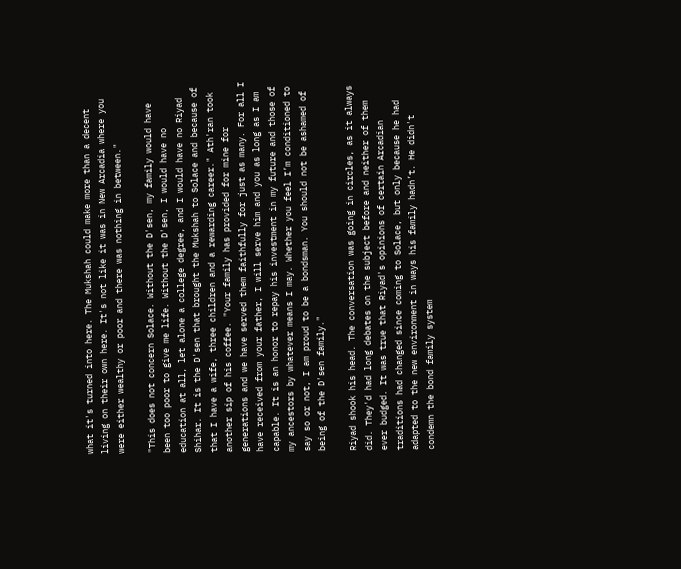what it's turned into here. The Mukshah could make more than a decent living on their own here. It's not like it was in New Arcadia where you were either wealthy or poor and there was nothing in between."

"This does not concern Solace. Without the D'sen, my family would have been too poor to give me life. Without the D'sen, I would have no education at all, let alone a college degree, and I would have no Riyad Shihar. It is the D'sen that brought the Mukshah to Solace and because of that I have a wife, three children and a rewarding career." Ath'ran took another sip of his coffee. "Your family has provided for mine for generations and we have served them faithfully for just as many. For all I have received from your father, I will serve him and you as long as I am capable. It is an honor to repay his investment in my future and those of my ancestors by whatever means I may. Whether you feel I’m conditioned to say so or not, I am proud to be a bondsman. You should not be ashamed of being of the D'sen family."

Riyad shook his head. The conversation was going in circles, as it always did. They'd had long debates on the subject before and neither of them ever budged. It was true that Riyad's opinions of certain Arcadian traditions had changed since coming to Solace, but only because he had adapted to the new environment in ways his family hadn’t. He didn't condemn the bond family system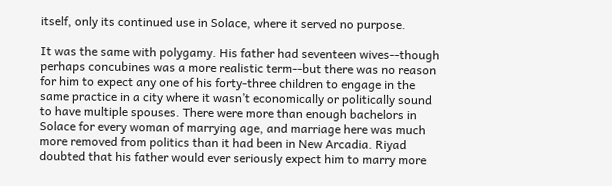itself, only its continued use in Solace, where it served no purpose.

It was the same with polygamy. His father had seventeen wives--though perhaps concubines was a more realistic term--but there was no reason for him to expect any one of his forty-three children to engage in the same practice in a city where it wasn’t economically or politically sound to have multiple spouses. There were more than enough bachelors in Solace for every woman of marrying age, and marriage here was much more removed from politics than it had been in New Arcadia. Riyad doubted that his father would ever seriously expect him to marry more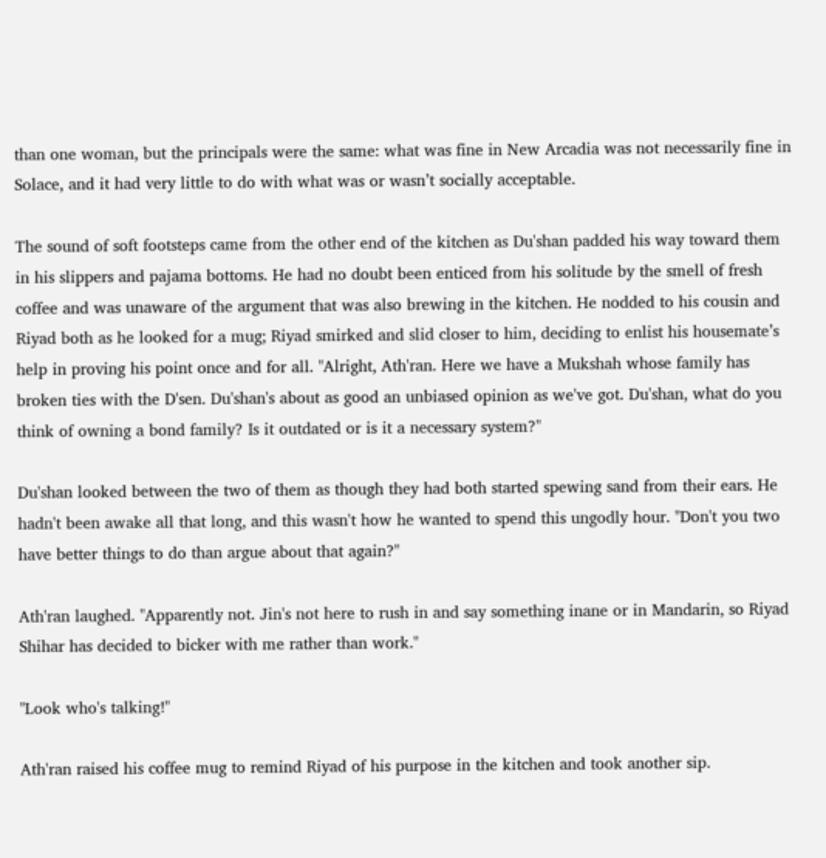than one woman, but the principals were the same: what was fine in New Arcadia was not necessarily fine in Solace, and it had very little to do with what was or wasn’t socially acceptable.

The sound of soft footsteps came from the other end of the kitchen as Du'shan padded his way toward them in his slippers and pajama bottoms. He had no doubt been enticed from his solitude by the smell of fresh coffee and was unaware of the argument that was also brewing in the kitchen. He nodded to his cousin and Riyad both as he looked for a mug; Riyad smirked and slid closer to him, deciding to enlist his housemate’s help in proving his point once and for all. "Alright, Ath'ran. Here we have a Mukshah whose family has broken ties with the D'sen. Du'shan's about as good an unbiased opinion as we've got. Du'shan, what do you think of owning a bond family? Is it outdated or is it a necessary system?"

Du'shan looked between the two of them as though they had both started spewing sand from their ears. He hadn't been awake all that long, and this wasn't how he wanted to spend this ungodly hour. "Don't you two have better things to do than argue about that again?"

Ath'ran laughed. "Apparently not. Jin's not here to rush in and say something inane or in Mandarin, so Riyad Shihar has decided to bicker with me rather than work."

"Look who's talking!"

Ath'ran raised his coffee mug to remind Riyad of his purpose in the kitchen and took another sip.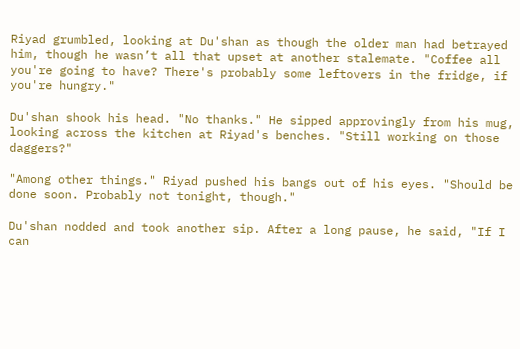Riyad grumbled, looking at Du'shan as though the older man had betrayed him, though he wasn’t all that upset at another stalemate. "Coffee all you're going to have? There's probably some leftovers in the fridge, if you're hungry."

Du'shan shook his head. "No thanks." He sipped approvingly from his mug, looking across the kitchen at Riyad's benches. "Still working on those daggers?"

"Among other things." Riyad pushed his bangs out of his eyes. "Should be done soon. Probably not tonight, though."

Du'shan nodded and took another sip. After a long pause, he said, "If I can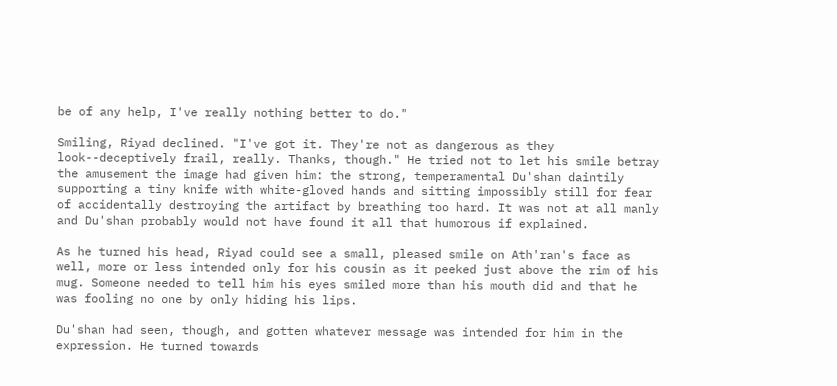be of any help, I've really nothing better to do."

Smiling, Riyad declined. "I've got it. They're not as dangerous as they look--deceptively frail, really. Thanks, though." He tried not to let his smile betray the amusement the image had given him: the strong, temperamental Du'shan daintily supporting a tiny knife with white-gloved hands and sitting impossibly still for fear of accidentally destroying the artifact by breathing too hard. It was not at all manly and Du'shan probably would not have found it all that humorous if explained.

As he turned his head, Riyad could see a small, pleased smile on Ath'ran's face as well, more or less intended only for his cousin as it peeked just above the rim of his mug. Someone needed to tell him his eyes smiled more than his mouth did and that he was fooling no one by only hiding his lips.

Du'shan had seen, though, and gotten whatever message was intended for him in the expression. He turned towards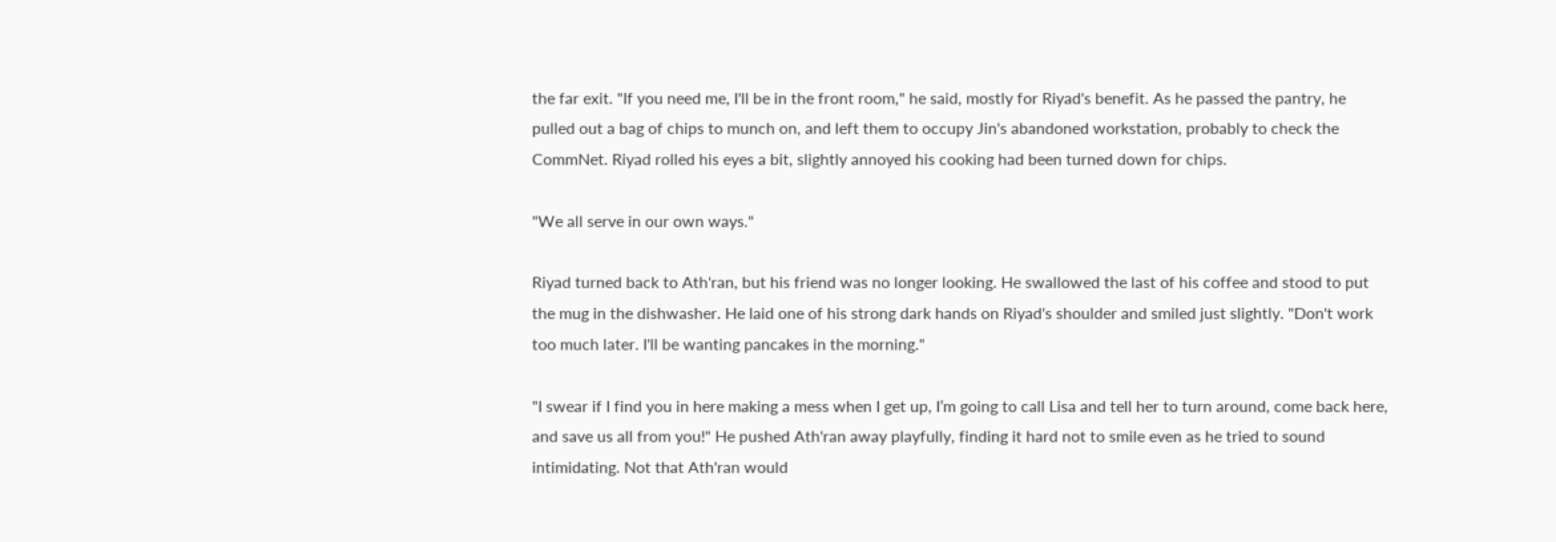the far exit. "If you need me, I'll be in the front room," he said, mostly for Riyad's benefit. As he passed the pantry, he pulled out a bag of chips to munch on, and left them to occupy Jin's abandoned workstation, probably to check the CommNet. Riyad rolled his eyes a bit, slightly annoyed his cooking had been turned down for chips.

"We all serve in our own ways."

Riyad turned back to Ath'ran, but his friend was no longer looking. He swallowed the last of his coffee and stood to put the mug in the dishwasher. He laid one of his strong dark hands on Riyad's shoulder and smiled just slightly. "Don't work too much later. I'll be wanting pancakes in the morning."

"I swear if I find you in here making a mess when I get up, I’m going to call Lisa and tell her to turn around, come back here, and save us all from you!" He pushed Ath'ran away playfully, finding it hard not to smile even as he tried to sound intimidating. Not that Ath'ran would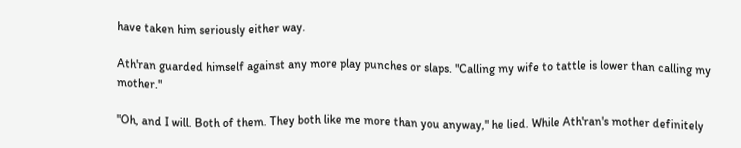have taken him seriously either way.

Ath'ran guarded himself against any more play punches or slaps. "Calling my wife to tattle is lower than calling my mother."

"Oh, and I will. Both of them. They both like me more than you anyway," he lied. While Ath'ran's mother definitely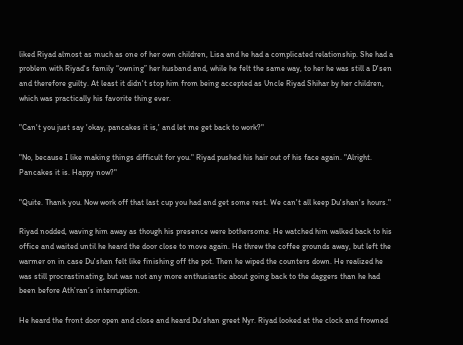liked Riyad almost as much as one of her own children, Lisa and he had a complicated relationship. She had a problem with Riyad's family “owning” her husband and, while he felt the same way, to her he was still a D'sen and therefore guilty. At least it didn't stop him from being accepted as Uncle Riyad Shihar by her children, which was practically his favorite thing ever.

"Can't you just say 'okay, pancakes it is,' and let me get back to work?"

"No, because I like making things difficult for you." Riyad pushed his hair out of his face again. "Alright. Pancakes it is. Happy now?"

"Quite. Thank you. Now work off that last cup you had and get some rest. We can't all keep Du'shan's hours."

Riyad nodded, waving him away as though his presence were bothersome. He watched him walked back to his office and waited until he heard the door close to move again. He threw the coffee grounds away, but left the warmer on in case Du'shan felt like finishing off the pot. Then he wiped the counters down. He realized he was still procrastinating, but was not any more enthusiastic about going back to the daggers than he had been before Ath’ran’s interruption.

He heard the front door open and close and heard Du'shan greet Nyr. Riyad looked at the clock and frowned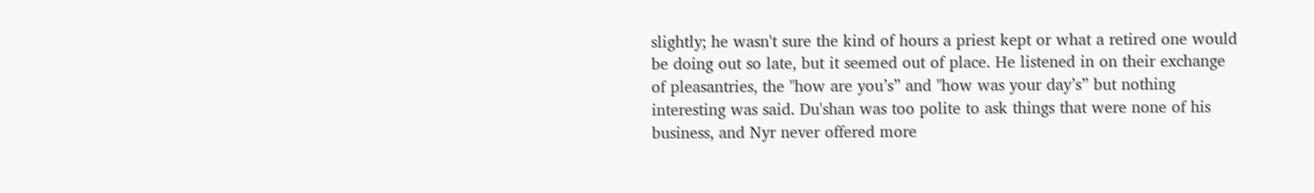slightly; he wasn't sure the kind of hours a priest kept or what a retired one would be doing out so late, but it seemed out of place. He listened in on their exchange of pleasantries, the "how are you’s” and "how was your day’s” but nothing interesting was said. Du'shan was too polite to ask things that were none of his business, and Nyr never offered more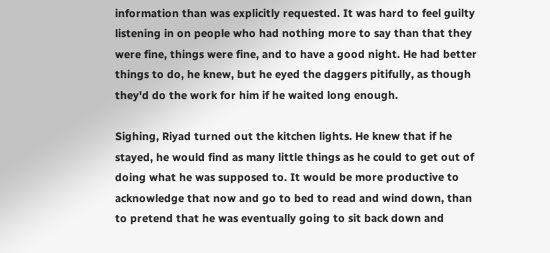information than was explicitly requested. It was hard to feel guilty listening in on people who had nothing more to say than that they were fine, things were fine, and to have a good night. He had better things to do, he knew, but he eyed the daggers pitifully, as though they'd do the work for him if he waited long enough.

Sighing, Riyad turned out the kitchen lights. He knew that if he stayed, he would find as many little things as he could to get out of doing what he was supposed to. It would be more productive to acknowledge that now and go to bed to read and wind down, than to pretend that he was eventually going to sit back down and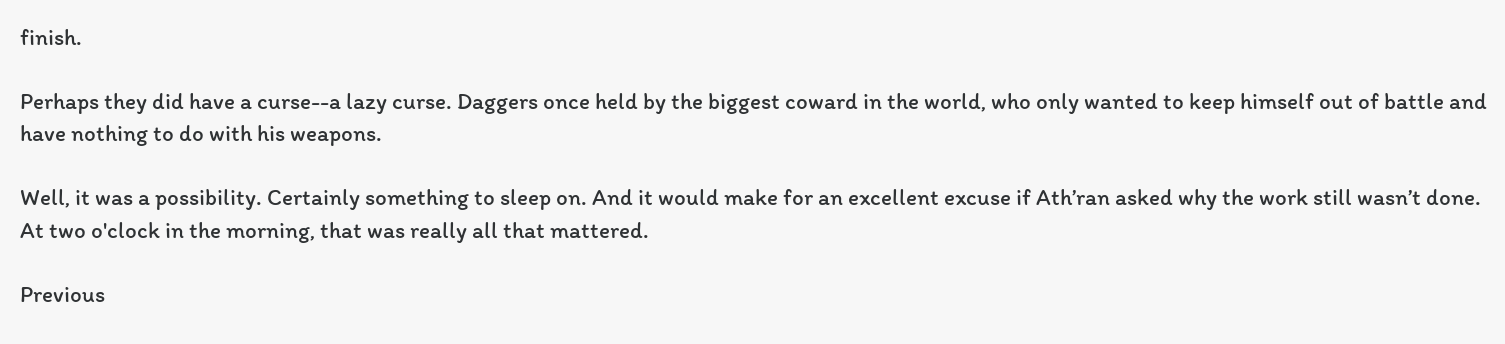finish.

Perhaps they did have a curse--a lazy curse. Daggers once held by the biggest coward in the world, who only wanted to keep himself out of battle and have nothing to do with his weapons.

Well, it was a possibility. Certainly something to sleep on. And it would make for an excellent excuse if Ath’ran asked why the work still wasn’t done. At two o'clock in the morning, that was really all that mattered.

Previous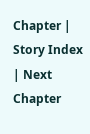Chapter | Story Index | Next Chapter